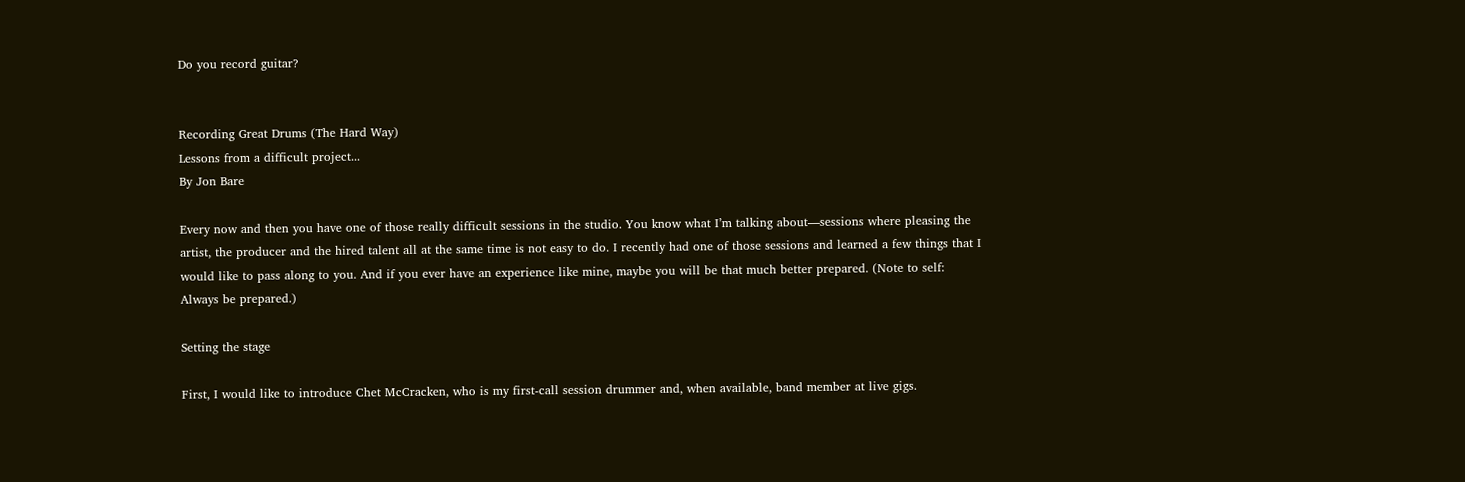Do you record guitar?


Recording Great Drums (The Hard Way)
Lessons from a difficult project...
By Jon Bare

Every now and then you have one of those really difficult sessions in the studio. You know what I’m talking about—sessions where pleasing the artist, the producer and the hired talent all at the same time is not easy to do. I recently had one of those sessions and learned a few things that I would like to pass along to you. And if you ever have an experience like mine, maybe you will be that much better prepared. (Note to self: Always be prepared.)

Setting the stage

First, I would like to introduce Chet McCracken, who is my first-call session drummer and, when available, band member at live gigs.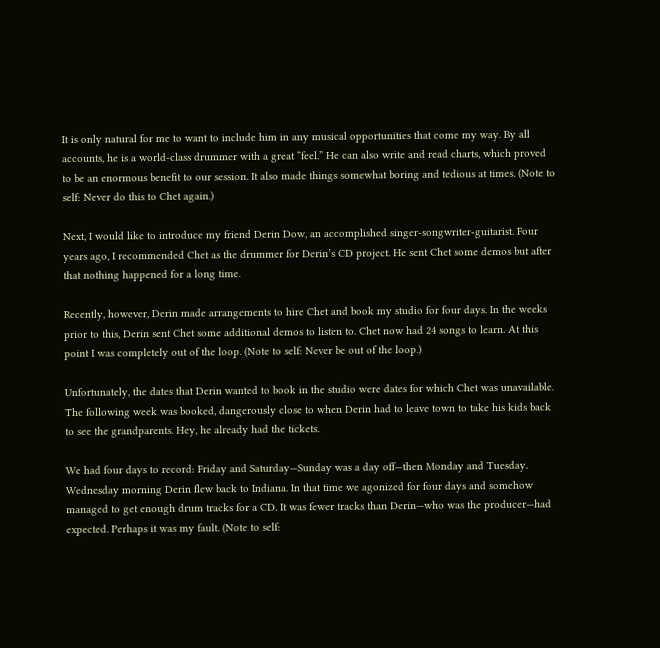It is only natural for me to want to include him in any musical opportunities that come my way. By all accounts, he is a world-class drummer with a great “feel.” He can also write and read charts, which proved to be an enormous benefit to our session. It also made things somewhat boring and tedious at times. (Note to self: Never do this to Chet again.)

Next, I would like to introduce my friend Derin Dow, an accomplished singer-songwriter-guitarist. Four years ago, I recommended Chet as the drummer for Derin’s CD project. He sent Chet some demos but after that nothing happened for a long time.

Recently, however, Derin made arrangements to hire Chet and book my studio for four days. In the weeks prior to this, Derin sent Chet some additional demos to listen to. Chet now had 24 songs to learn. At this point I was completely out of the loop. (Note to self: Never be out of the loop.)

Unfortunately, the dates that Derin wanted to book in the studio were dates for which Chet was unavailable. The following week was booked, dangerously close to when Derin had to leave town to take his kids back to see the grandparents. Hey, he already had the tickets.

We had four days to record: Friday and Saturday—Sunday was a day off—then Monday and Tuesday. Wednesday morning Derin flew back to Indiana. In that time we agonized for four days and somehow managed to get enough drum tracks for a CD. It was fewer tracks than Derin—who was the producer—had expected. Perhaps it was my fault. (Note to self: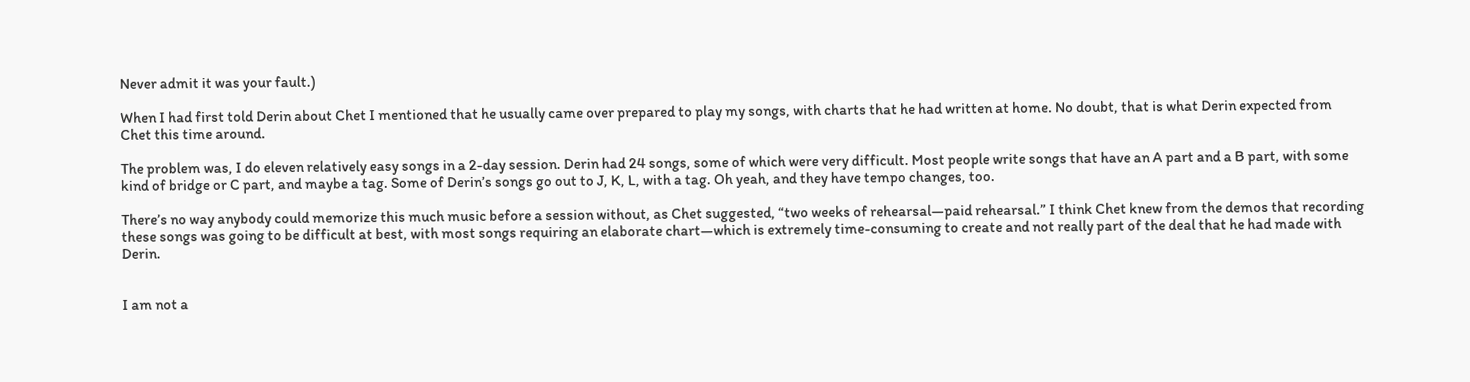Never admit it was your fault.)

When I had first told Derin about Chet I mentioned that he usually came over prepared to play my songs, with charts that he had written at home. No doubt, that is what Derin expected from Chet this time around.

The problem was, I do eleven relatively easy songs in a 2-day session. Derin had 24 songs, some of which were very difficult. Most people write songs that have an A part and a B part, with some kind of bridge or C part, and maybe a tag. Some of Derin’s songs go out to J, K, L, with a tag. Oh yeah, and they have tempo changes, too.

There’s no way anybody could memorize this much music before a session without, as Chet suggested, “two weeks of rehearsal—paid rehearsal.” I think Chet knew from the demos that recording these songs was going to be difficult at best, with most songs requiring an elaborate chart—which is extremely time-consuming to create and not really part of the deal that he had made with Derin.


I am not a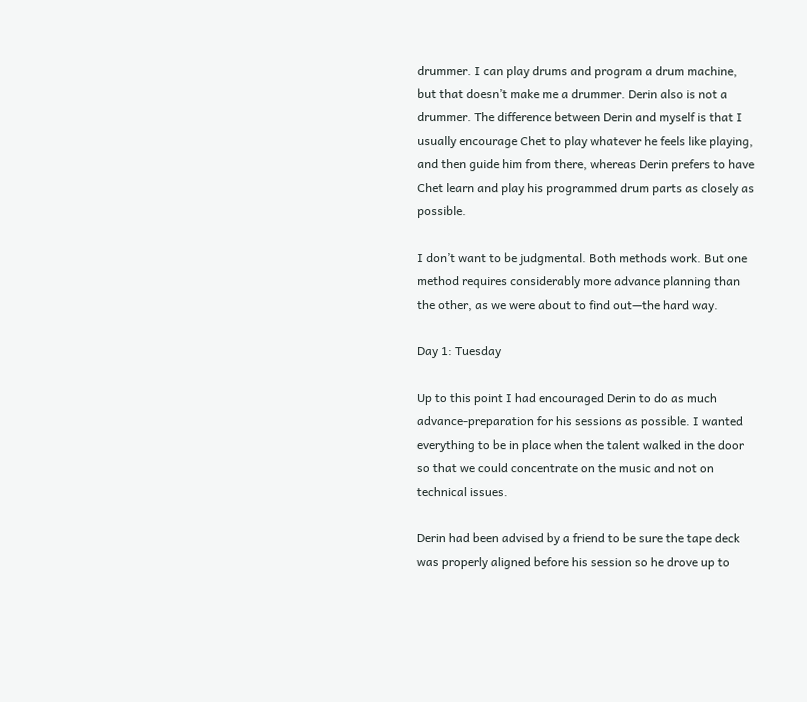drummer. I can play drums and program a drum machine, but that doesn’t make me a drummer. Derin also is not a drummer. The difference between Derin and myself is that I usually encourage Chet to play whatever he feels like playing, and then guide him from there, whereas Derin prefers to have Chet learn and play his programmed drum parts as closely as possible.

I don’t want to be judgmental. Both methods work. But one method requires considerably more advance planning than the other, as we were about to find out—the hard way.

Day 1: Tuesday

Up to this point I had encouraged Derin to do as much advance-preparation for his sessions as possible. I wanted everything to be in place when the talent walked in the door so that we could concentrate on the music and not on technical issues.

Derin had been advised by a friend to be sure the tape deck was properly aligned before his session so he drove up to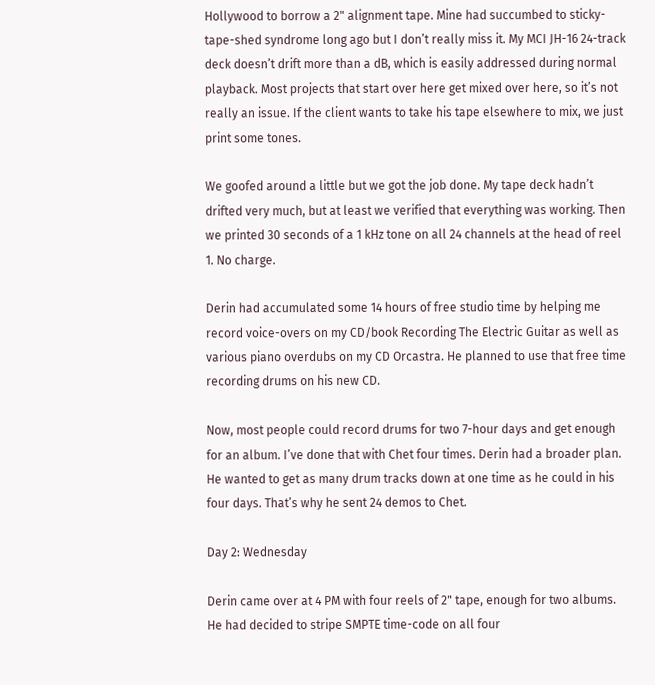Hollywood to borrow a 2" alignment tape. Mine had succumbed to sticky-tape-shed syndrome long ago but I don’t really miss it. My MCI JH-16 24-track deck doesn’t drift more than a dB, which is easily addressed during normal playback. Most projects that start over here get mixed over here, so it’s not really an issue. If the client wants to take his tape elsewhere to mix, we just print some tones.

We goofed around a little but we got the job done. My tape deck hadn’t drifted very much, but at least we verified that everything was working. Then we printed 30 seconds of a 1 kHz tone on all 24 channels at the head of reel 1. No charge.

Derin had accumulated some 14 hours of free studio time by helping me record voice-overs on my CD/book Recording The Electric Guitar as well as various piano overdubs on my CD Orcastra. He planned to use that free time recording drums on his new CD.

Now, most people could record drums for two 7-hour days and get enough for an album. I’ve done that with Chet four times. Derin had a broader plan. He wanted to get as many drum tracks down at one time as he could in his four days. That’s why he sent 24 demos to Chet.

Day 2: Wednesday

Derin came over at 4 PM with four reels of 2" tape, enough for two albums. He had decided to stripe SMPTE time-code on all four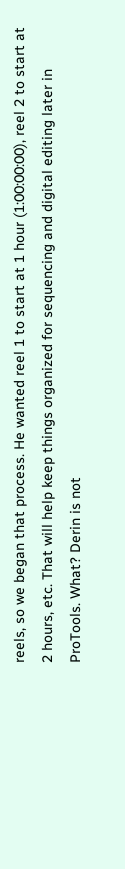reels, so we began that process. He wanted reel 1 to start at 1 hour (1:00:00:00), reel 2 to start at 2 hours, etc. That will help keep things organized for sequencing and digital editing later in ProTools. What? Derin is not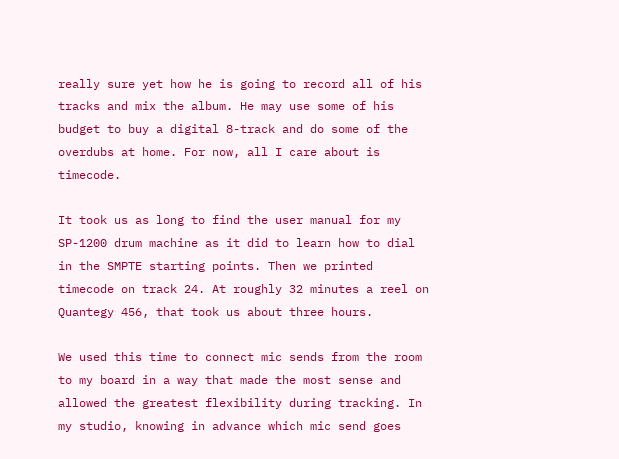really sure yet how he is going to record all of his tracks and mix the album. He may use some of his budget to buy a digital 8-track and do some of the overdubs at home. For now, all I care about is timecode.

It took us as long to find the user manual for my SP-1200 drum machine as it did to learn how to dial in the SMPTE starting points. Then we printed timecode on track 24. At roughly 32 minutes a reel on Quantegy 456, that took us about three hours.

We used this time to connect mic sends from the room to my board in a way that made the most sense and allowed the greatest flexibility during tracking. In my studio, knowing in advance which mic send goes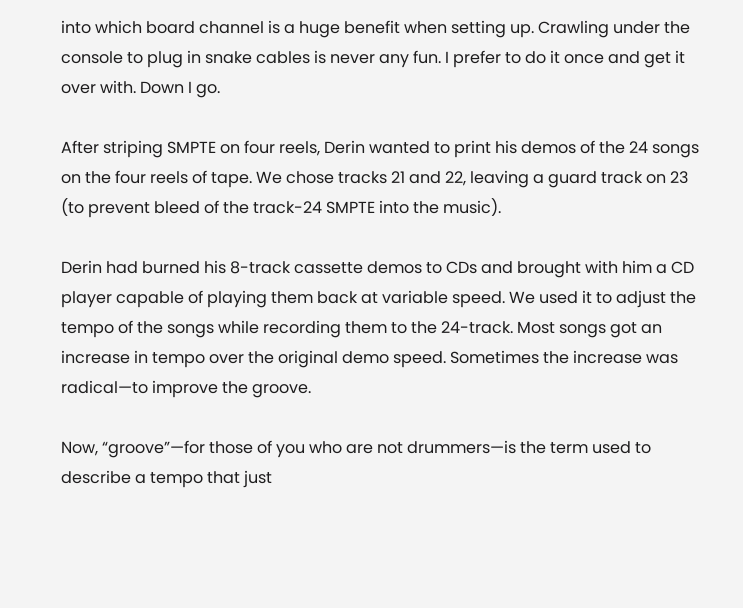into which board channel is a huge benefit when setting up. Crawling under the console to plug in snake cables is never any fun. I prefer to do it once and get it over with. Down I go.

After striping SMPTE on four reels, Derin wanted to print his demos of the 24 songs on the four reels of tape. We chose tracks 21 and 22, leaving a guard track on 23 (to prevent bleed of the track-24 SMPTE into the music).

Derin had burned his 8-track cassette demos to CDs and brought with him a CD player capable of playing them back at variable speed. We used it to adjust the tempo of the songs while recording them to the 24-track. Most songs got an increase in tempo over the original demo speed. Sometimes the increase was radical—to improve the groove.

Now, “groove”—for those of you who are not drummers—is the term used to describe a tempo that just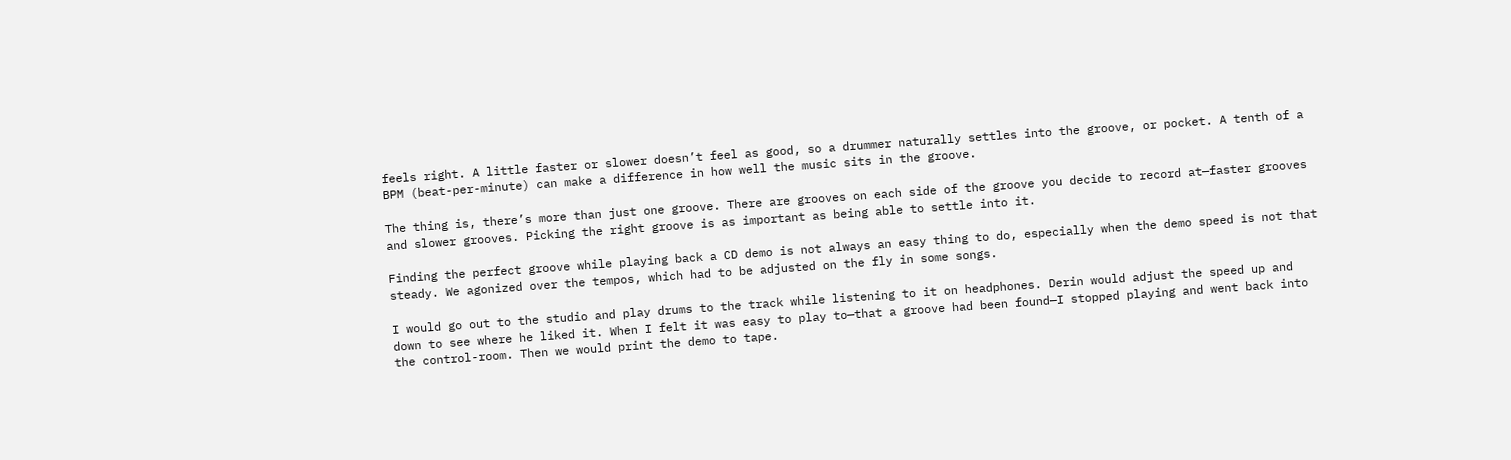feels right. A little faster or slower doesn’t feel as good, so a drummer naturally settles into the groove, or pocket. A tenth of a BPM (beat-per-minute) can make a difference in how well the music sits in the groove.

The thing is, there’s more than just one groove. There are grooves on each side of the groove you decide to record at—faster grooves and slower grooves. Picking the right groove is as important as being able to settle into it.

Finding the perfect groove while playing back a CD demo is not always an easy thing to do, especially when the demo speed is not that steady. We agonized over the tempos, which had to be adjusted on the fly in some songs.

I would go out to the studio and play drums to the track while listening to it on headphones. Derin would adjust the speed up and down to see where he liked it. When I felt it was easy to play to—that a groove had been found—I stopped playing and went back into the control-room. Then we would print the demo to tape.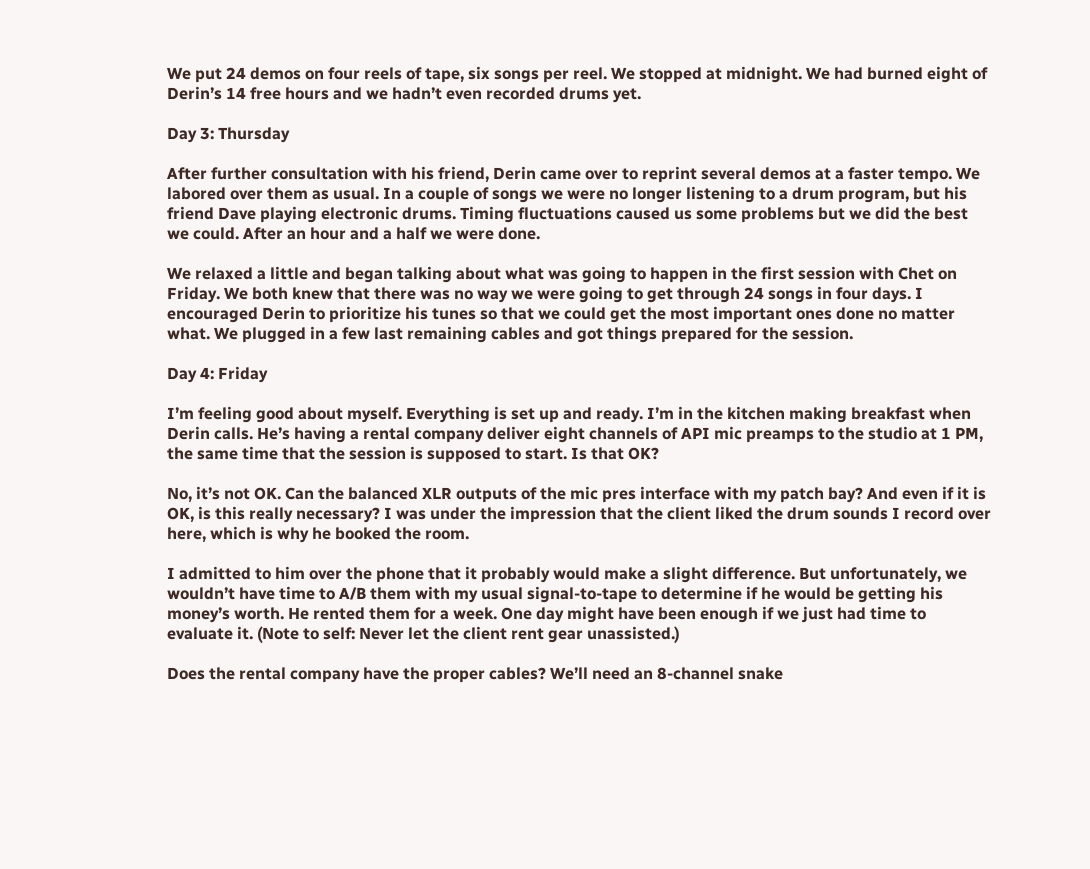We put 24 demos on four reels of tape, six songs per reel. We stopped at midnight. We had burned eight of Derin’s 14 free hours and we hadn’t even recorded drums yet.

Day 3: Thursday

After further consultation with his friend, Derin came over to reprint several demos at a faster tempo. We labored over them as usual. In a couple of songs we were no longer listening to a drum program, but his friend Dave playing electronic drums. Timing fluctuations caused us some problems but we did the best we could. After an hour and a half we were done.

We relaxed a little and began talking about what was going to happen in the first session with Chet on Friday. We both knew that there was no way we were going to get through 24 songs in four days. I encouraged Derin to prioritize his tunes so that we could get the most important ones done no matter what. We plugged in a few last remaining cables and got things prepared for the session.

Day 4: Friday

I’m feeling good about myself. Everything is set up and ready. I’m in the kitchen making breakfast when Derin calls. He’s having a rental company deliver eight channels of API mic preamps to the studio at 1 PM, the same time that the session is supposed to start. Is that OK?

No, it’s not OK. Can the balanced XLR outputs of the mic pres interface with my patch bay? And even if it is OK, is this really necessary? I was under the impression that the client liked the drum sounds I record over here, which is why he booked the room.

I admitted to him over the phone that it probably would make a slight difference. But unfortunately, we wouldn’t have time to A/B them with my usual signal-to-tape to determine if he would be getting his money’s worth. He rented them for a week. One day might have been enough if we just had time to evaluate it. (Note to self: Never let the client rent gear unassisted.)

Does the rental company have the proper cables? We’ll need an 8-channel snake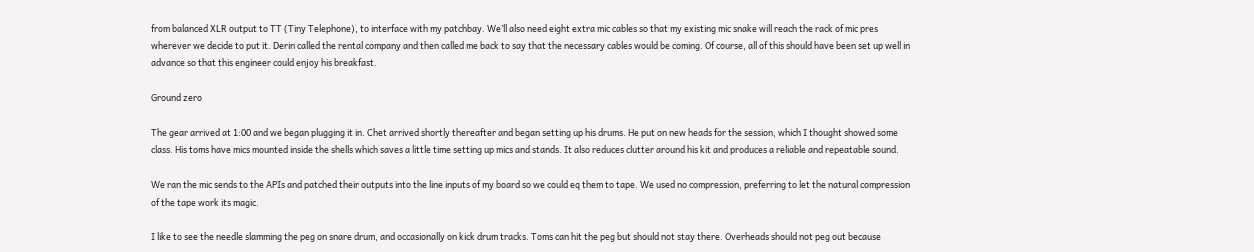from balanced XLR output to TT (Tiny Telephone), to interface with my patchbay. We’ll also need eight extra mic cables so that my existing mic snake will reach the rack of mic pres wherever we decide to put it. Derin called the rental company and then called me back to say that the necessary cables would be coming. Of course, all of this should have been set up well in advance so that this engineer could enjoy his breakfast.

Ground zero

The gear arrived at 1:00 and we began plugging it in. Chet arrived shortly thereafter and began setting up his drums. He put on new heads for the session, which I thought showed some class. His toms have mics mounted inside the shells which saves a little time setting up mics and stands. It also reduces clutter around his kit and produces a reliable and repeatable sound.

We ran the mic sends to the APIs and patched their outputs into the line inputs of my board so we could eq them to tape. We used no compression, preferring to let the natural compression of the tape work its magic.

I like to see the needle slamming the peg on snare drum, and occasionally on kick drum tracks. Toms can hit the peg but should not stay there. Overheads should not peg out because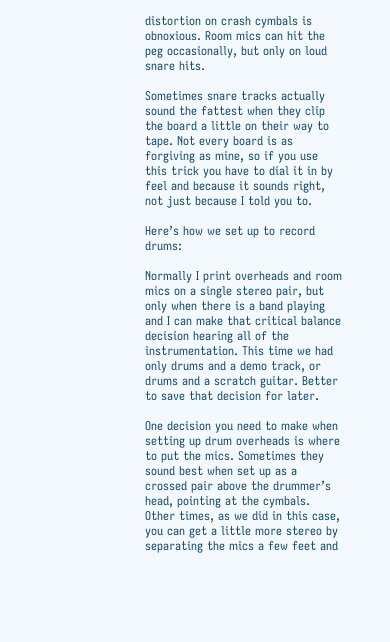distortion on crash cymbals is obnoxious. Room mics can hit the peg occasionally, but only on loud snare hits.

Sometimes snare tracks actually sound the fattest when they clip the board a little on their way to tape. Not every board is as forgiving as mine, so if you use this trick you have to dial it in by feel and because it sounds right, not just because I told you to.

Here’s how we set up to record drums:

Normally I print overheads and room mics on a single stereo pair, but only when there is a band playing and I can make that critical balance decision hearing all of the instrumentation. This time we had only drums and a demo track, or drums and a scratch guitar. Better to save that decision for later.

One decision you need to make when setting up drum overheads is where to put the mics. Sometimes they sound best when set up as a crossed pair above the drummer’s head, pointing at the cymbals. Other times, as we did in this case, you can get a little more stereo by separating the mics a few feet and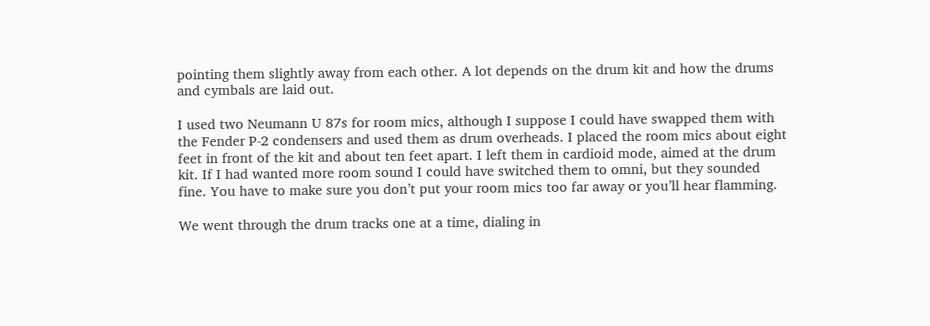pointing them slightly away from each other. A lot depends on the drum kit and how the drums and cymbals are laid out.

I used two Neumann U 87s for room mics, although I suppose I could have swapped them with the Fender P-2 condensers and used them as drum overheads. I placed the room mics about eight feet in front of the kit and about ten feet apart. I left them in cardioid mode, aimed at the drum kit. If I had wanted more room sound I could have switched them to omni, but they sounded fine. You have to make sure you don’t put your room mics too far away or you’ll hear flamming.

We went through the drum tracks one at a time, dialing in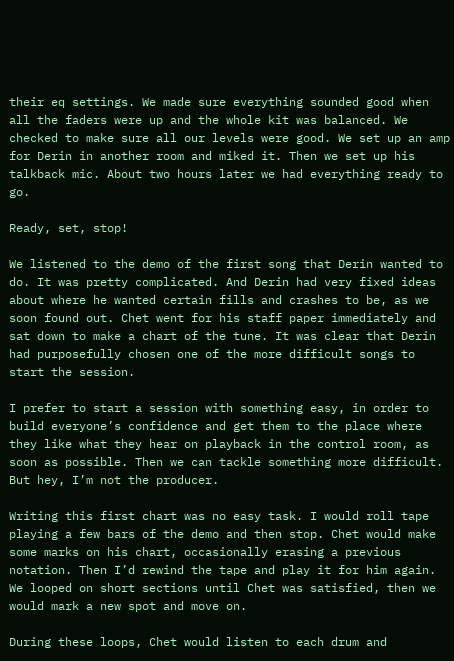their eq settings. We made sure everything sounded good when all the faders were up and the whole kit was balanced. We checked to make sure all our levels were good. We set up an amp for Derin in another room and miked it. Then we set up his talkback mic. About two hours later we had everything ready to go.

Ready, set, stop!

We listened to the demo of the first song that Derin wanted to do. It was pretty complicated. And Derin had very fixed ideas about where he wanted certain fills and crashes to be, as we soon found out. Chet went for his staff paper immediately and sat down to make a chart of the tune. It was clear that Derin had purposefully chosen one of the more difficult songs to start the session.

I prefer to start a session with something easy, in order to build everyone’s confidence and get them to the place where they like what they hear on playback in the control room, as soon as possible. Then we can tackle something more difficult. But hey, I’m not the producer.

Writing this first chart was no easy task. I would roll tape playing a few bars of the demo and then stop. Chet would make some marks on his chart, occasionally erasing a previous notation. Then I’d rewind the tape and play it for him again. We looped on short sections until Chet was satisfied, then we would mark a new spot and move on.

During these loops, Chet would listen to each drum and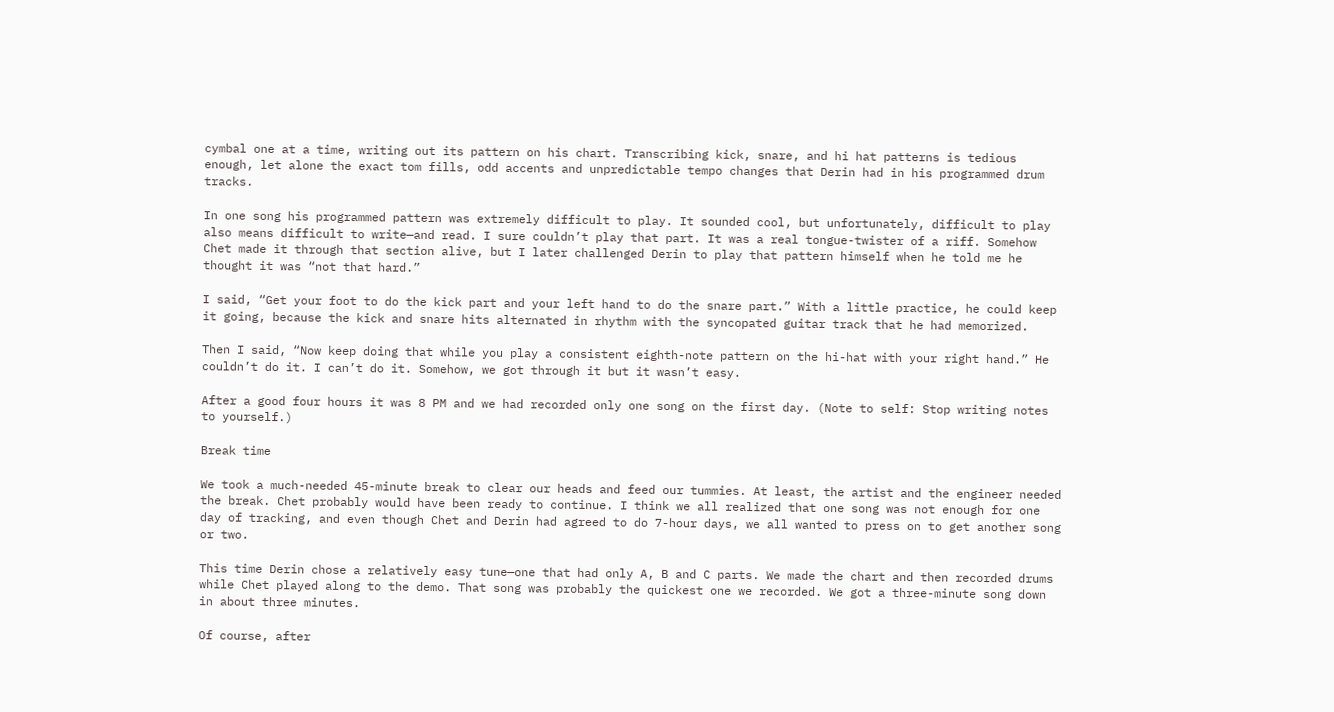cymbal one at a time, writing out its pattern on his chart. Transcribing kick, snare, and hi hat patterns is tedious enough, let alone the exact tom fills, odd accents and unpredictable tempo changes that Derin had in his programmed drum tracks.

In one song his programmed pattern was extremely difficult to play. It sounded cool, but unfortunately, difficult to play also means difficult to write—and read. I sure couldn’t play that part. It was a real tongue-twister of a riff. Somehow Chet made it through that section alive, but I later challenged Derin to play that pattern himself when he told me he thought it was “not that hard.”

I said, “Get your foot to do the kick part and your left hand to do the snare part.” With a little practice, he could keep it going, because the kick and snare hits alternated in rhythm with the syncopated guitar track that he had memorized.

Then I said, “Now keep doing that while you play a consistent eighth-note pattern on the hi-hat with your right hand.” He couldn’t do it. I can’t do it. Somehow, we got through it but it wasn’t easy.

After a good four hours it was 8 PM and we had recorded only one song on the first day. (Note to self: Stop writing notes to yourself.)

Break time

We took a much-needed 45-minute break to clear our heads and feed our tummies. At least, the artist and the engineer needed the break. Chet probably would have been ready to continue. I think we all realized that one song was not enough for one day of tracking, and even though Chet and Derin had agreed to do 7-hour days, we all wanted to press on to get another song or two.

This time Derin chose a relatively easy tune—one that had only A, B and C parts. We made the chart and then recorded drums while Chet played along to the demo. That song was probably the quickest one we recorded. We got a three-minute song down in about three minutes.

Of course, after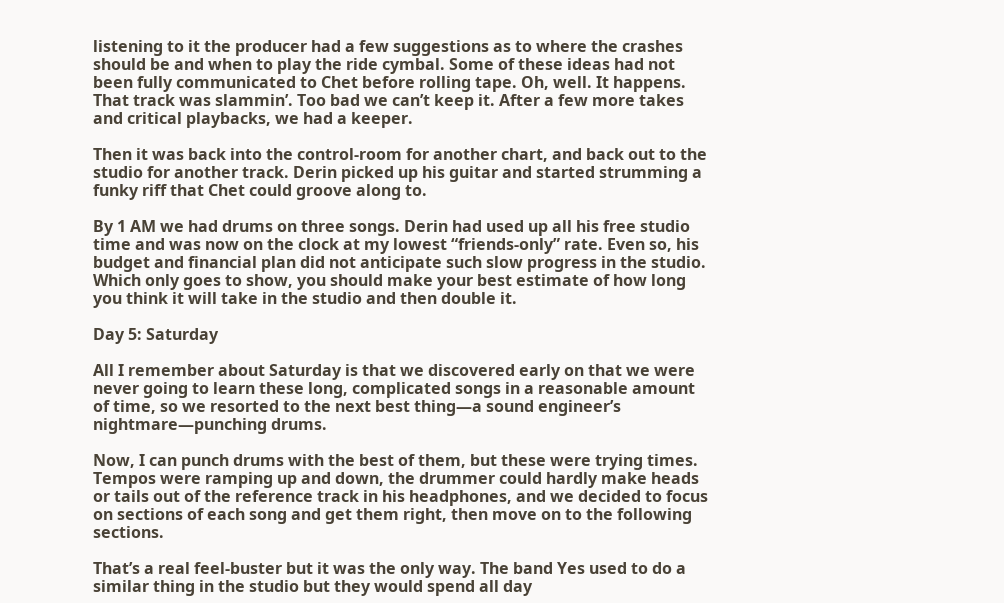listening to it the producer had a few suggestions as to where the crashes should be and when to play the ride cymbal. Some of these ideas had not been fully communicated to Chet before rolling tape. Oh, well. It happens. That track was slammin’. Too bad we can’t keep it. After a few more takes and critical playbacks, we had a keeper.

Then it was back into the control-room for another chart, and back out to the studio for another track. Derin picked up his guitar and started strumming a funky riff that Chet could groove along to.

By 1 AM we had drums on three songs. Derin had used up all his free studio time and was now on the clock at my lowest “friends-only” rate. Even so, his budget and financial plan did not anticipate such slow progress in the studio. Which only goes to show, you should make your best estimate of how long you think it will take in the studio and then double it.

Day 5: Saturday

All I remember about Saturday is that we discovered early on that we were never going to learn these long, complicated songs in a reasonable amount of time, so we resorted to the next best thing—a sound engineer’s nightmare—punching drums.

Now, I can punch drums with the best of them, but these were trying times. Tempos were ramping up and down, the drummer could hardly make heads or tails out of the reference track in his headphones, and we decided to focus on sections of each song and get them right, then move on to the following sections.

That’s a real feel-buster but it was the only way. The band Yes used to do a similar thing in the studio but they would spend all day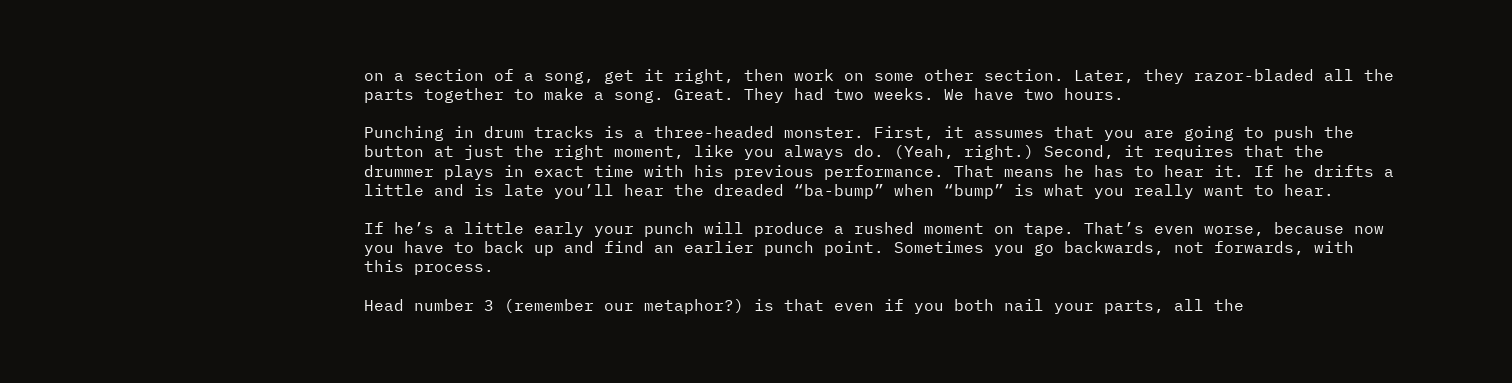on a section of a song, get it right, then work on some other section. Later, they razor-bladed all the parts together to make a song. Great. They had two weeks. We have two hours.

Punching in drum tracks is a three-headed monster. First, it assumes that you are going to push the button at just the right moment, like you always do. (Yeah, right.) Second, it requires that the drummer plays in exact time with his previous performance. That means he has to hear it. If he drifts a little and is late you’ll hear the dreaded “ba-bump” when “bump” is what you really want to hear.

If he’s a little early your punch will produce a rushed moment on tape. That’s even worse, because now you have to back up and find an earlier punch point. Sometimes you go backwards, not forwards, with this process.

Head number 3 (remember our metaphor?) is that even if you both nail your parts, all the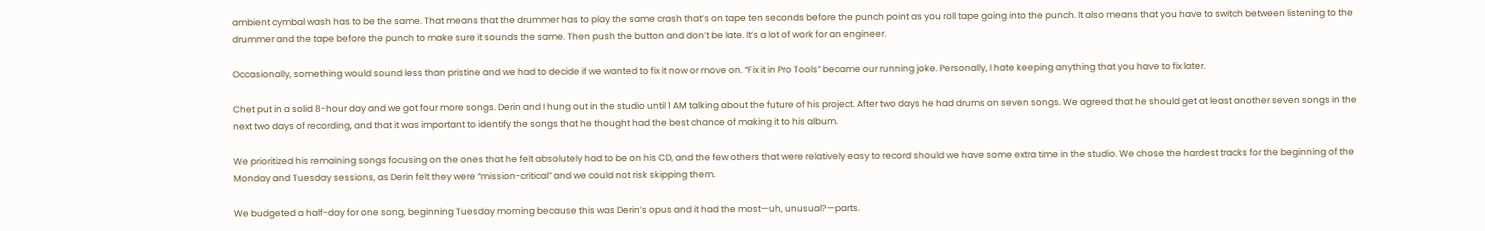ambient cymbal wash has to be the same. That means that the drummer has to play the same crash that’s on tape ten seconds before the punch point as you roll tape going into the punch. It also means that you have to switch between listening to the drummer and the tape before the punch to make sure it sounds the same. Then push the button and don’t be late. It’s a lot of work for an engineer.

Occasionally, something would sound less than pristine and we had to decide if we wanted to fix it now or move on. “Fix it in Pro Tools” became our running joke. Personally, I hate keeping anything that you have to fix later.

Chet put in a solid 8-hour day and we got four more songs. Derin and I hung out in the studio until 1 AM talking about the future of his project. After two days he had drums on seven songs. We agreed that he should get at least another seven songs in the next two days of recording, and that it was important to identify the songs that he thought had the best chance of making it to his album.

We prioritized his remaining songs focusing on the ones that he felt absolutely had to be on his CD, and the few others that were relatively easy to record should we have some extra time in the studio. We chose the hardest tracks for the beginning of the Monday and Tuesday sessions, as Derin felt they were “mission-critical” and we could not risk skipping them.

We budgeted a half-day for one song, beginning Tuesday morning because this was Derin’s opus and it had the most—uh, unusual?—parts.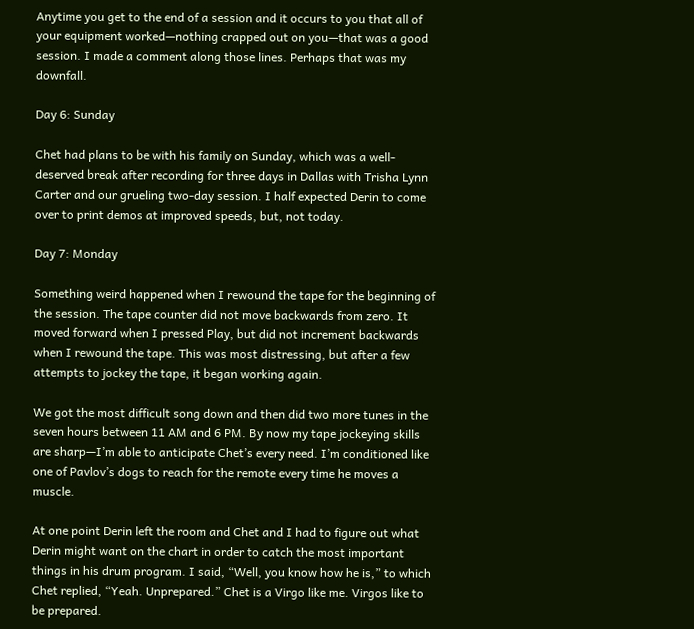Anytime you get to the end of a session and it occurs to you that all of your equipment worked—nothing crapped out on you—that was a good session. I made a comment along those lines. Perhaps that was my downfall.

Day 6: Sunday

Chet had plans to be with his family on Sunday, which was a well-deserved break after recording for three days in Dallas with Trisha Lynn Carter and our grueling two-day session. I half expected Derin to come over to print demos at improved speeds, but, not today.

Day 7: Monday

Something weird happened when I rewound the tape for the beginning of the session. The tape counter did not move backwards from zero. It moved forward when I pressed Play, but did not increment backwards when I rewound the tape. This was most distressing, but after a few attempts to jockey the tape, it began working again.

We got the most difficult song down and then did two more tunes in the seven hours between 11 AM and 6 PM. By now my tape jockeying skills are sharp—I’m able to anticipate Chet’s every need. I’m conditioned like one of Pavlov’s dogs to reach for the remote every time he moves a muscle.

At one point Derin left the room and Chet and I had to figure out what Derin might want on the chart in order to catch the most important things in his drum program. I said, “Well, you know how he is,” to which Chet replied, “Yeah. Unprepared.” Chet is a Virgo like me. Virgos like to be prepared.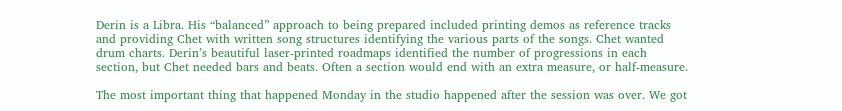Derin is a Libra. His “balanced” approach to being prepared included printing demos as reference tracks and providing Chet with written song structures identifying the various parts of the songs. Chet wanted drum charts. Derin’s beautiful laser-printed roadmaps identified the number of progressions in each section, but Chet needed bars and beats. Often a section would end with an extra measure, or half-measure.

The most important thing that happened Monday in the studio happened after the session was over. We got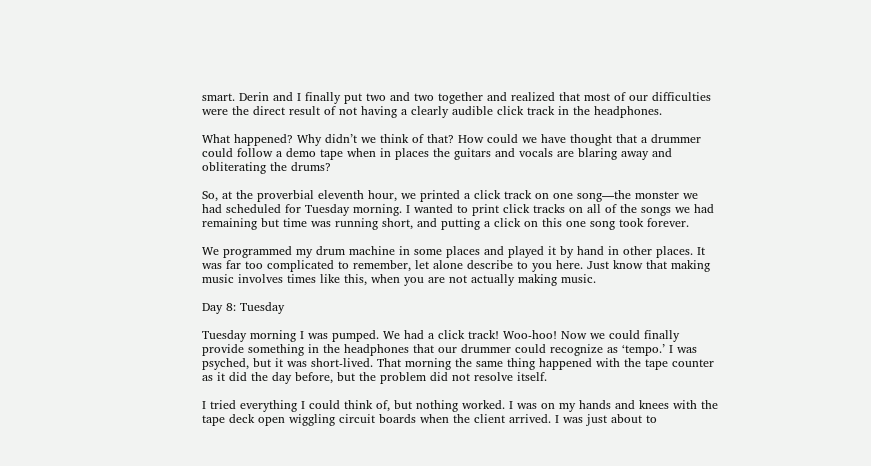smart. Derin and I finally put two and two together and realized that most of our difficulties were the direct result of not having a clearly audible click track in the headphones.

What happened? Why didn’t we think of that? How could we have thought that a drummer could follow a demo tape when in places the guitars and vocals are blaring away and obliterating the drums?

So, at the proverbial eleventh hour, we printed a click track on one song—the monster we had scheduled for Tuesday morning. I wanted to print click tracks on all of the songs we had remaining but time was running short, and putting a click on this one song took forever.

We programmed my drum machine in some places and played it by hand in other places. It was far too complicated to remember, let alone describe to you here. Just know that making music involves times like this, when you are not actually making music.

Day 8: Tuesday

Tuesday morning I was pumped. We had a click track! Woo-hoo! Now we could finally provide something in the headphones that our drummer could recognize as ‘tempo.’ I was psyched, but it was short-lived. That morning the same thing happened with the tape counter as it did the day before, but the problem did not resolve itself.

I tried everything I could think of, but nothing worked. I was on my hands and knees with the tape deck open wiggling circuit boards when the client arrived. I was just about to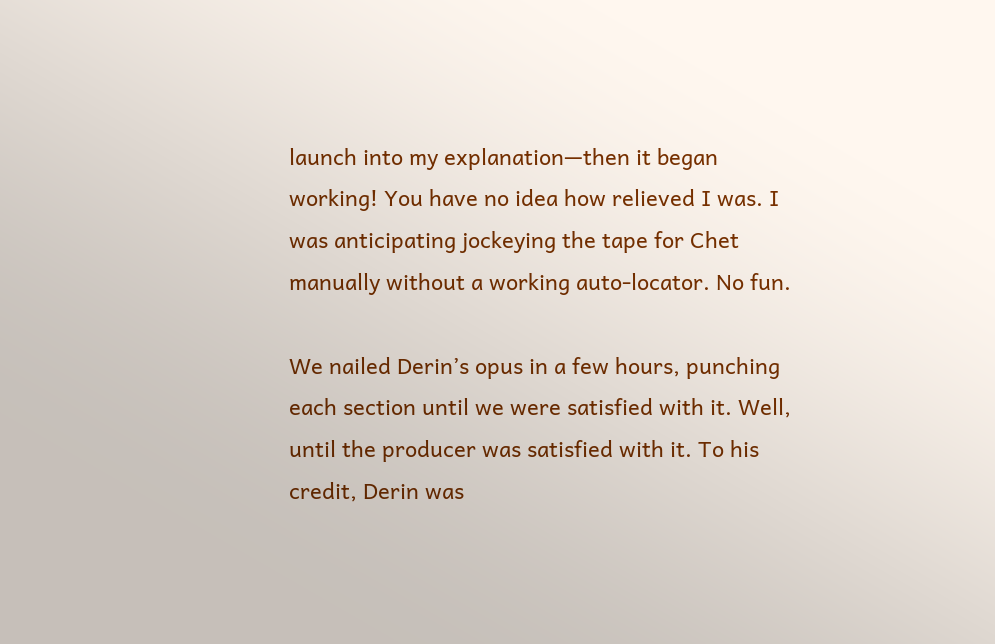launch into my explanation—then it began working! You have no idea how relieved I was. I was anticipating jockeying the tape for Chet manually without a working auto-locator. No fun.

We nailed Derin’s opus in a few hours, punching each section until we were satisfied with it. Well, until the producer was satisfied with it. To his credit, Derin was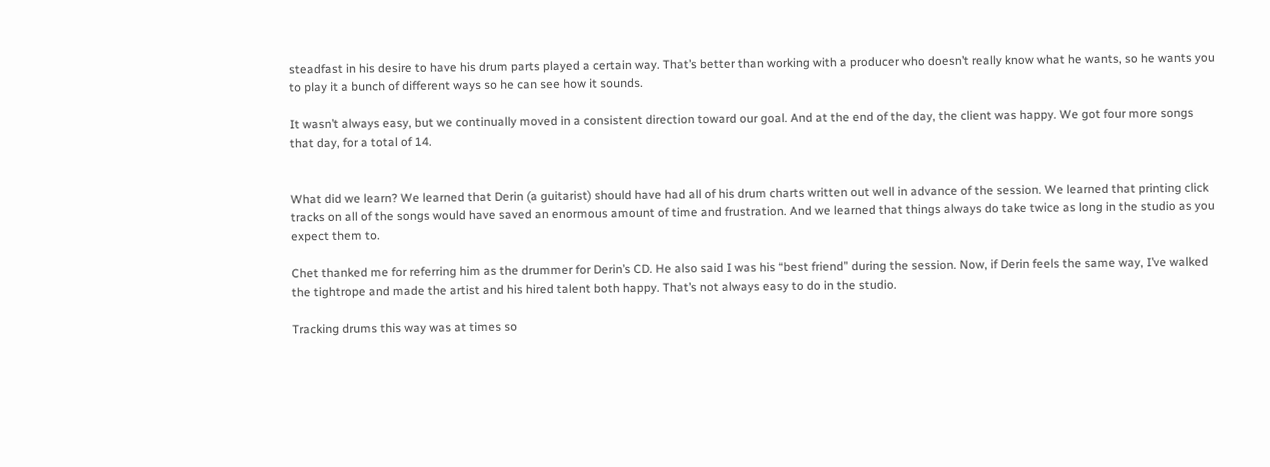steadfast in his desire to have his drum parts played a certain way. That’s better than working with a producer who doesn’t really know what he wants, so he wants you to play it a bunch of different ways so he can see how it sounds.

It wasn’t always easy, but we continually moved in a consistent direction toward our goal. And at the end of the day, the client was happy. We got four more songs that day, for a total of 14.


What did we learn? We learned that Derin (a guitarist) should have had all of his drum charts written out well in advance of the session. We learned that printing click tracks on all of the songs would have saved an enormous amount of time and frustration. And we learned that things always do take twice as long in the studio as you expect them to.

Chet thanked me for referring him as the drummer for Derin’s CD. He also said I was his “best friend” during the session. Now, if Derin feels the same way, I’ve walked the tightrope and made the artist and his hired talent both happy. That’s not always easy to do in the studio.

Tracking drums this way was at times so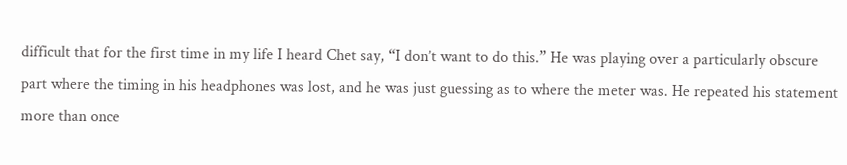difficult that for the first time in my life I heard Chet say, “I don’t want to do this.” He was playing over a particularly obscure part where the timing in his headphones was lost, and he was just guessing as to where the meter was. He repeated his statement more than once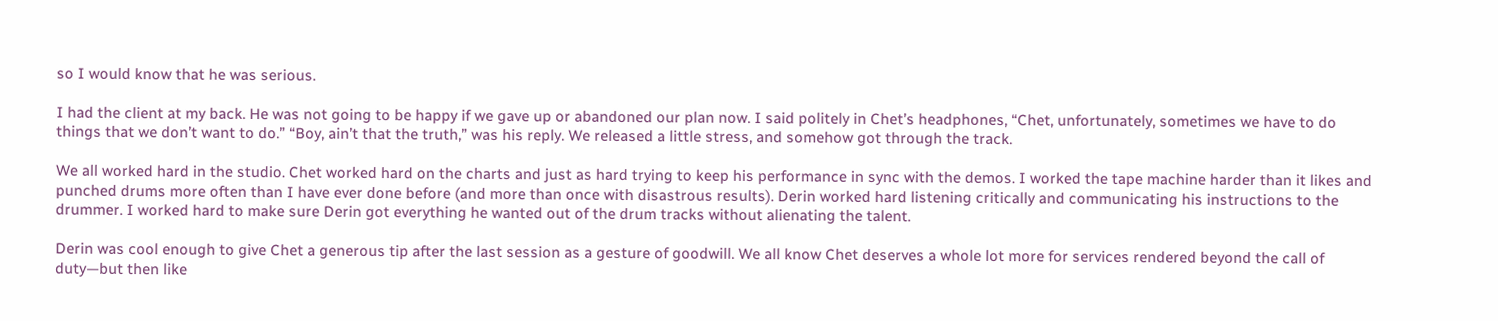so I would know that he was serious.

I had the client at my back. He was not going to be happy if we gave up or abandoned our plan now. I said politely in Chet’s headphones, “Chet, unfortunately, sometimes we have to do things that we don’t want to do.” “Boy, ain’t that the truth,” was his reply. We released a little stress, and somehow got through the track.

We all worked hard in the studio. Chet worked hard on the charts and just as hard trying to keep his performance in sync with the demos. I worked the tape machine harder than it likes and punched drums more often than I have ever done before (and more than once with disastrous results). Derin worked hard listening critically and communicating his instructions to the drummer. I worked hard to make sure Derin got everything he wanted out of the drum tracks without alienating the talent.

Derin was cool enough to give Chet a generous tip after the last session as a gesture of goodwill. We all know Chet deserves a whole lot more for services rendered beyond the call of duty—but then like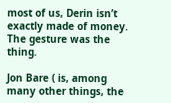most of us, Derin isn’t exactly made of money. The gesture was the thing.

Jon Bare ( is, among many other things, the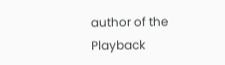author of the Playback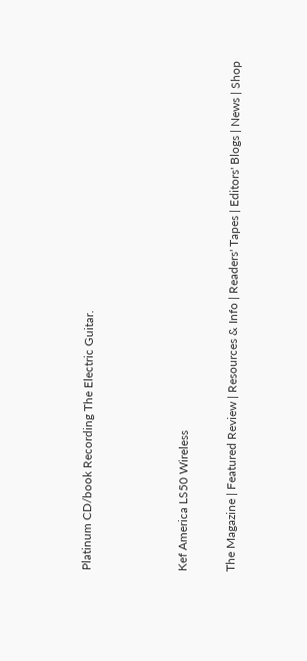Platinum CD/book Recording The Electric Guitar.



Kef America LS50 Wireless

The Magazine | Featured Review | Resources & Info | Readers' Tapes | Editors' Blogs | News | Shop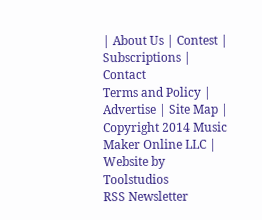| About Us | Contest | Subscriptions | Contact
Terms and Policy | Advertise | Site Map | Copyright 2014 Music Maker Online LLC | Website by Toolstudios
RSS Newsletter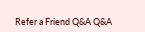Refer a Friend Q&A Q&A